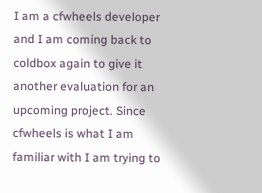I am a cfwheels developer and I am coming back to coldbox again to give it another evaluation for an upcoming project. Since cfwheels is what I am familiar with I am trying to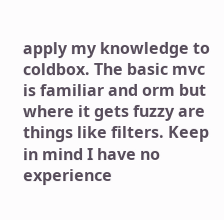apply my knowledge to coldbox. The basic mvc is familiar and orm but where it gets fuzzy are things like filters. Keep in mind I have no experience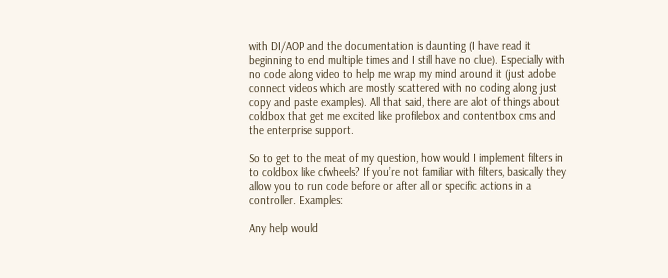with DI/AOP and the documentation is daunting (I have read it beginning to end multiple times and I still have no clue). Especially with no code along video to help me wrap my mind around it (just adobe connect videos which are mostly scattered with no coding along just copy and paste examples). All that said, there are alot of things about coldbox that get me excited like profilebox and contentbox cms and the enterprise support.

So to get to the meat of my question, how would I implement filters in to coldbox like cfwheels? If you’re not familiar with filters, basically they allow you to run code before or after all or specific actions in a controller. Examples:

Any help would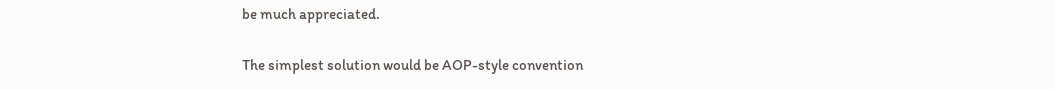be much appreciated.

The simplest solution would be AOP-style convention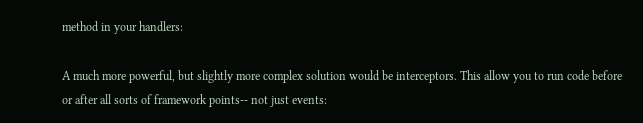method in your handlers:

A much more powerful, but slightly more complex solution would be interceptors. This allow you to run code before or after all sorts of framework points-- not just events: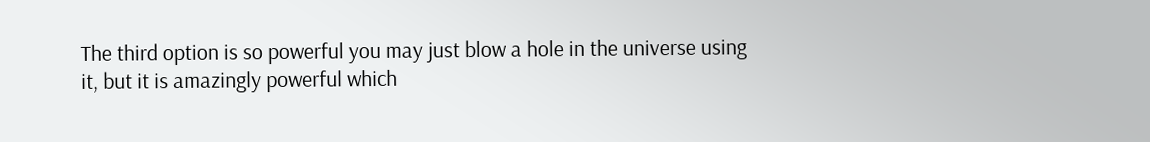The third option is so powerful you may just blow a hole in the universe using it, but it is amazingly powerful which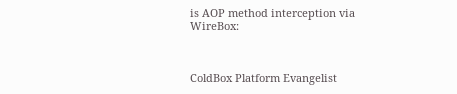is AOP method interception via WireBox:



ColdBox Platform Evangelist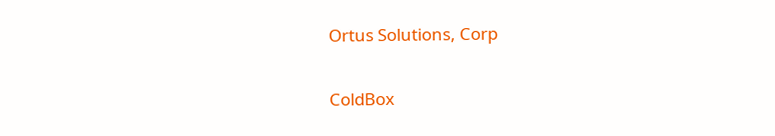Ortus Solutions, Corp

ColdBox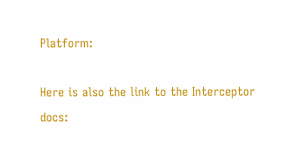Platform:

Here is also the link to the Interceptor docs: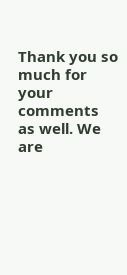Thank you so much for your comments as well. We are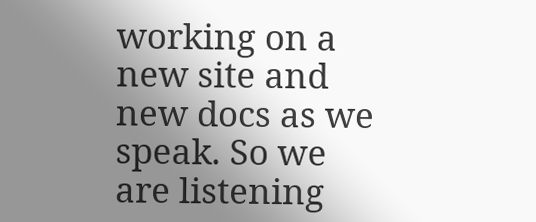working on a new site and new docs as we speak. So we are listening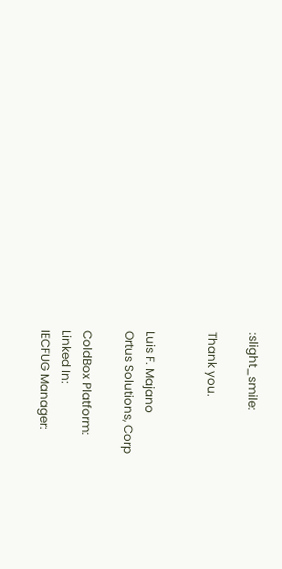:slight_smile:

Thank you.


Luis F. Majano
Ortus Solutions, Corp

ColdBox Platform:
Linked In:
IECFUG Manager: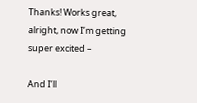Thanks! Works great, alright, now I’m getting super excited –

And I’ll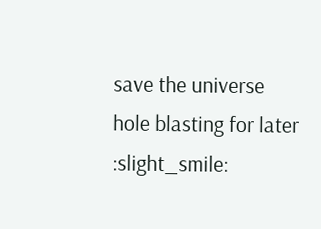save the universe hole blasting for later :slight_smile: